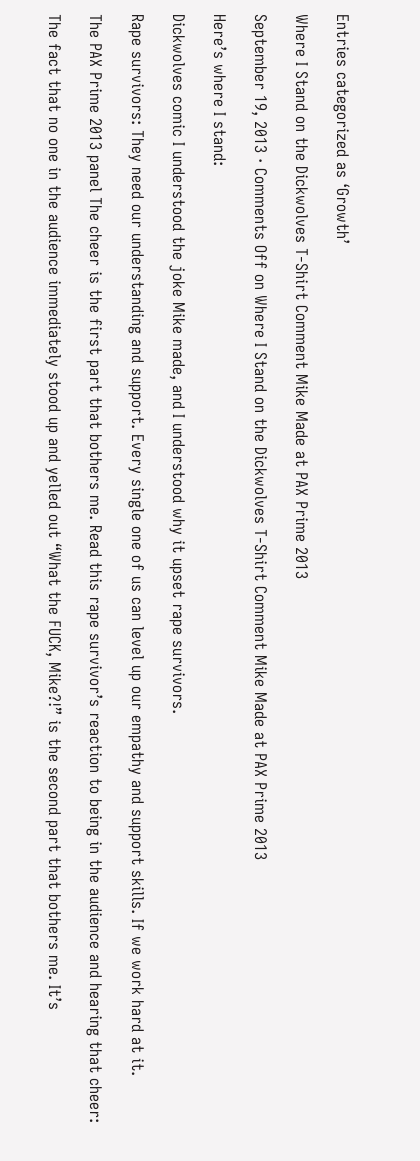Entries categorized as ‘Growth’

Where I Stand on the Dickwolves T-Shirt Comment Mike Made at PAX Prime 2013

September 19, 2013 · Comments Off on Where I Stand on the Dickwolves T-Shirt Comment Mike Made at PAX Prime 2013

Here’s where I stand:

Dickwolves comic I understood the joke Mike made, and I understood why it upset rape survivors.

Rape survivors: They need our understanding and support. Every single one of us can level up our empathy and support skills. If we work hard at it.

The PAX Prime 2013 panel The cheer is the first part that bothers me. Read this rape survivor’s reaction to being in the audience and hearing that cheer:

The fact that no one in the audience immediately stood up and yelled out “What the FUCK, Mike?!” is the second part that bothers me. It’s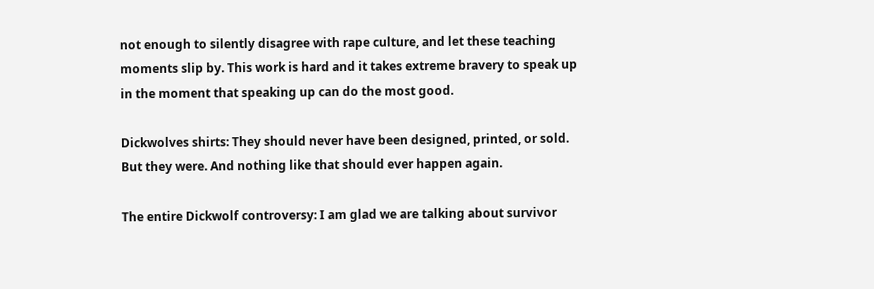not enough to silently disagree with rape culture, and let these teaching moments slip by. This work is hard and it takes extreme bravery to speak up in the moment that speaking up can do the most good.

Dickwolves shirts: They should never have been designed, printed, or sold. But they were. And nothing like that should ever happen again.

The entire Dickwolf controversy: I am glad we are talking about survivor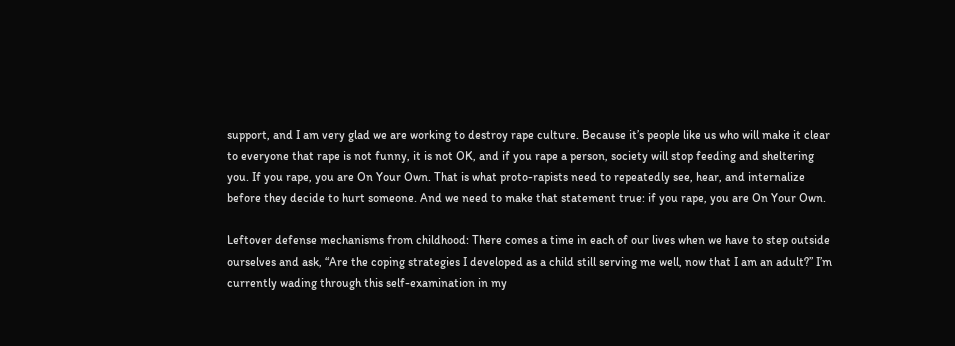support, and I am very glad we are working to destroy rape culture. Because it’s people like us who will make it clear to everyone that rape is not funny, it is not OK, and if you rape a person, society will stop feeding and sheltering you. If you rape, you are On Your Own. That is what proto-rapists need to repeatedly see, hear, and internalize before they decide to hurt someone. And we need to make that statement true: if you rape, you are On Your Own.

Leftover defense mechanisms from childhood: There comes a time in each of our lives when we have to step outside ourselves and ask, “Are the coping strategies I developed as a child still serving me well, now that I am an adult?” I’m currently wading through this self-examination in my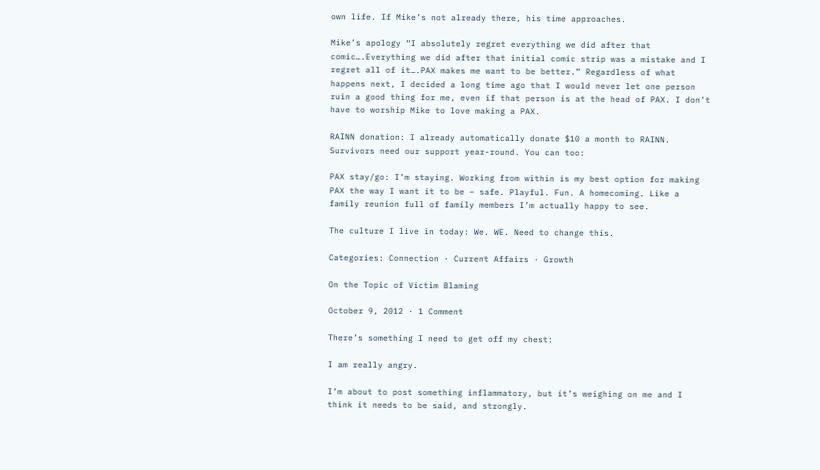own life. If Mike’s not already there, his time approaches.

Mike’s apology “I absolutely regret everything we did after that comic….Everything we did after that initial comic strip was a mistake and I regret all of it….PAX makes me want to be better.” Regardless of what happens next, I decided a long time ago that I would never let one person ruin a good thing for me, even if that person is at the head of PAX. I don’t have to worship Mike to love making a PAX.

RAINN donation: I already automatically donate $10 a month to RAINN. Survivors need our support year-round. You can too:

PAX stay/go: I’m staying. Working from within is my best option for making PAX the way I want it to be – safe. Playful. Fun. A homecoming. Like a family reunion full of family members I’m actually happy to see.

The culture I live in today: We. WE. Need to change this.

Categories: Connection · Current Affairs · Growth

On the Topic of Victim Blaming

October 9, 2012 · 1 Comment

There’s something I need to get off my chest:

I am really angry.

I’m about to post something inflammatory, but it’s weighing on me and I think it needs to be said, and strongly.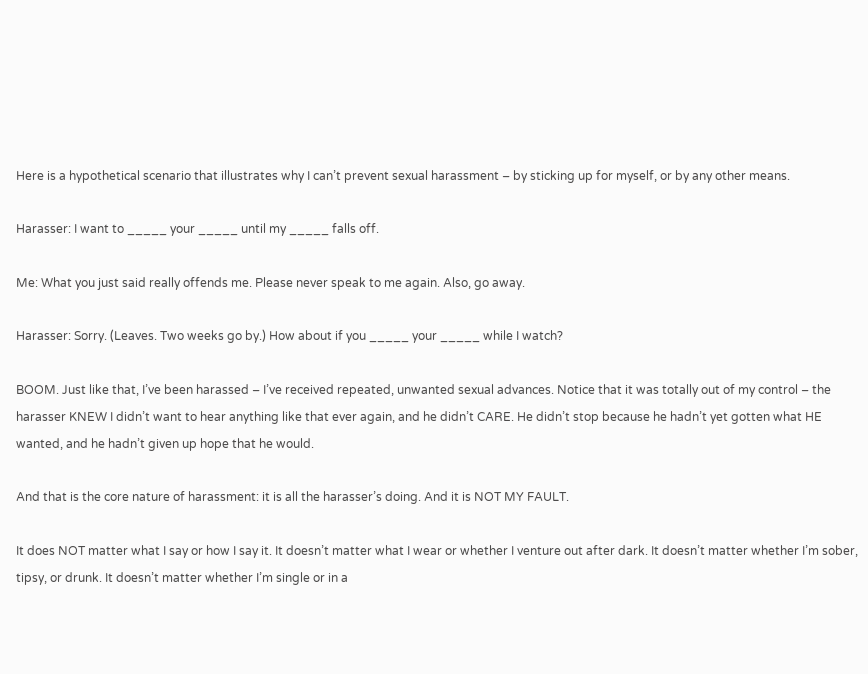Here is a hypothetical scenario that illustrates why I can’t prevent sexual harassment – by sticking up for myself, or by any other means.

Harasser: I want to _____ your _____ until my _____ falls off.

Me: What you just said really offends me. Please never speak to me again. Also, go away.

Harasser: Sorry. (Leaves. Two weeks go by.) How about if you _____ your _____ while I watch?

BOOM. Just like that, I’ve been harassed – I’ve received repeated, unwanted sexual advances. Notice that it was totally out of my control – the harasser KNEW I didn’t want to hear anything like that ever again, and he didn’t CARE. He didn’t stop because he hadn’t yet gotten what HE wanted, and he hadn’t given up hope that he would.

And that is the core nature of harassment: it is all the harasser’s doing. And it is NOT MY FAULT.

It does NOT matter what I say or how I say it. It doesn’t matter what I wear or whether I venture out after dark. It doesn’t matter whether I’m sober, tipsy, or drunk. It doesn’t matter whether I’m single or in a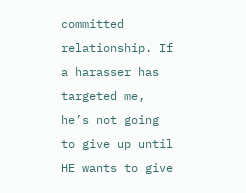committed relationship. If a harasser has targeted me, he’s not going to give up until HE wants to give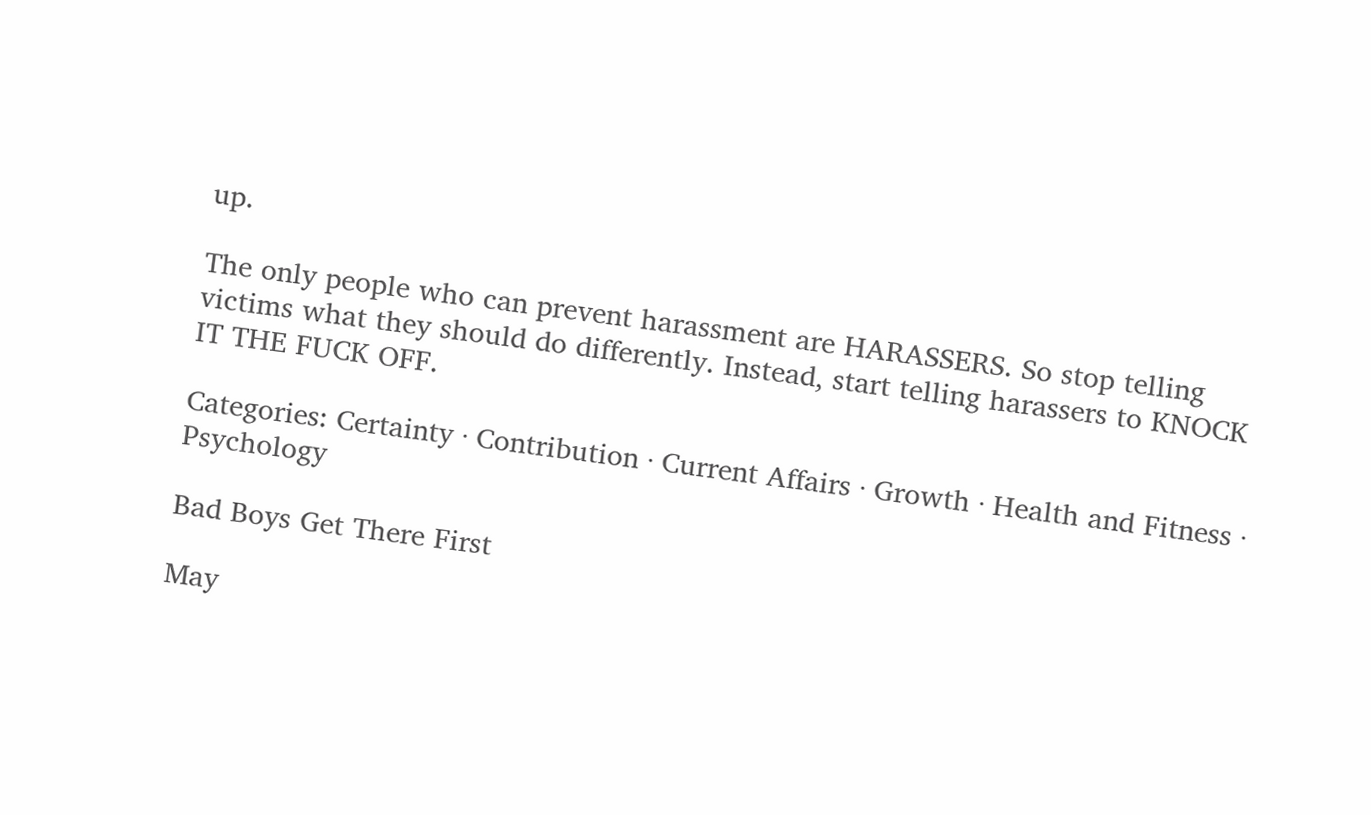up.

The only people who can prevent harassment are HARASSERS. So stop telling victims what they should do differently. Instead, start telling harassers to KNOCK IT THE FUCK OFF.

Categories: Certainty · Contribution · Current Affairs · Growth · Health and Fitness · Psychology

Bad Boys Get There First

May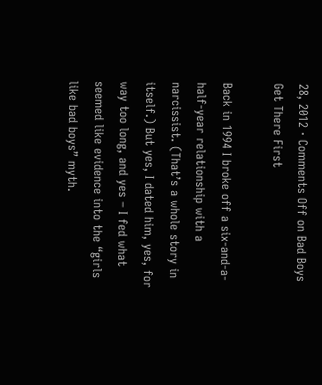28, 2012 · Comments Off on Bad Boys Get There First

Back in 1994 I broke off a six-and-a-half-year relationship with a narcissist. (That’s a whole story in itself.) But yes, I dated him, yes, for way too long, and yes – I fed what seemed like evidence into the “girls like bad boys” myth.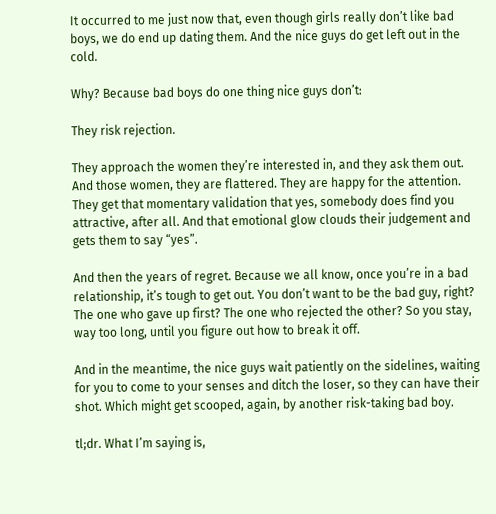It occurred to me just now that, even though girls really don’t like bad boys, we do end up dating them. And the nice guys do get left out in the cold.

Why? Because bad boys do one thing nice guys don’t:

They risk rejection.

They approach the women they’re interested in, and they ask them out. And those women, they are flattered. They are happy for the attention. They get that momentary validation that yes, somebody does find you attractive, after all. And that emotional glow clouds their judgement and gets them to say “yes”.

And then the years of regret. Because we all know, once you’re in a bad relationship, it’s tough to get out. You don’t want to be the bad guy, right? The one who gave up first? The one who rejected the other? So you stay, way too long, until you figure out how to break it off.

And in the meantime, the nice guys wait patiently on the sidelines, waiting for you to come to your senses and ditch the loser, so they can have their shot. Which might get scooped, again, by another risk-taking bad boy.

tl;dr. What I’m saying is,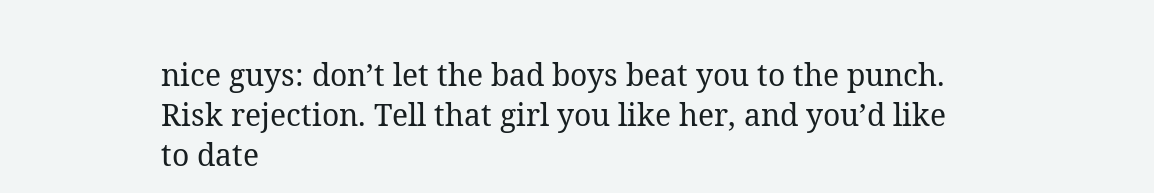nice guys: don’t let the bad boys beat you to the punch. Risk rejection. Tell that girl you like her, and you’d like to date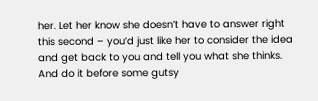her. Let her know she doesn’t have to answer right this second – you’d just like her to consider the idea and get back to you and tell you what she thinks. And do it before some gutsy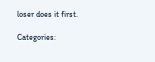loser does it first.

Categories: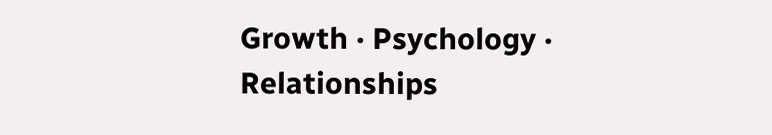Growth · Psychology · Relationships